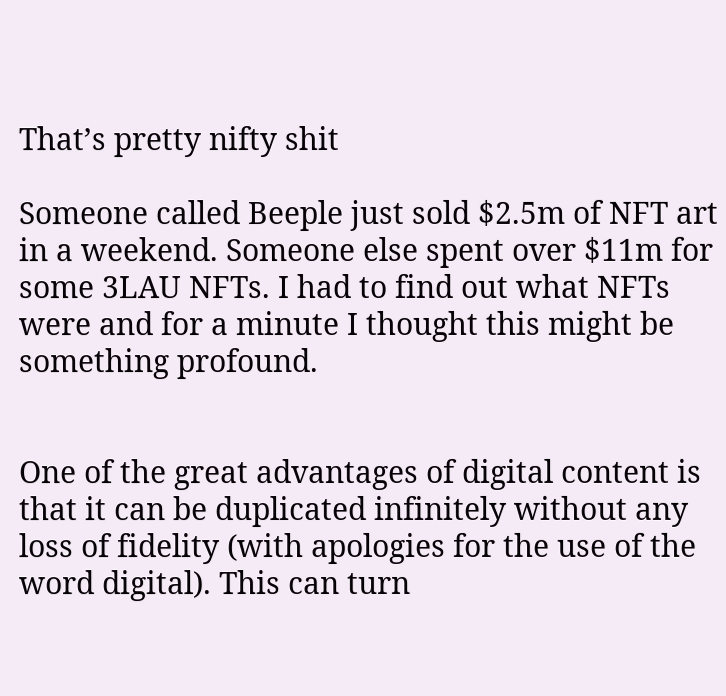That’s pretty nifty shit

Someone called Beeple just sold $2.5m of NFT art in a weekend. Someone else spent over $11m for some 3LAU NFTs. I had to find out what NFTs were and for a minute I thought this might be something profound.


One of the great advantages of digital content is that it can be duplicated infinitely without any loss of fidelity (with apologies for the use of the word digital). This can turn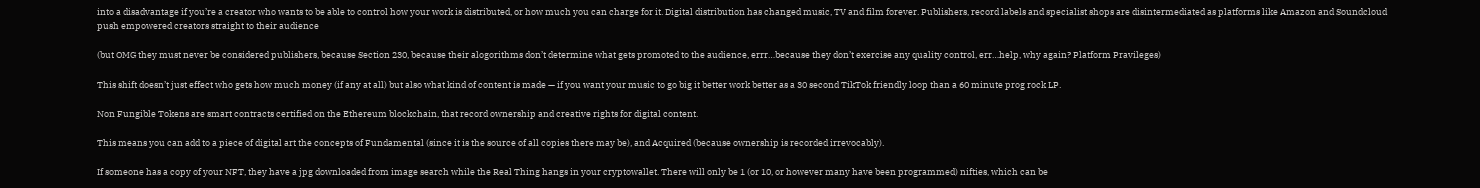into a disadvantage if you’re a creator who wants to be able to control how your work is distributed, or how much you can charge for it. Digital distribution has changed music, TV and film forever. Publishers, record labels and specialist shops are disintermediated as platforms like Amazon and Soundcloud push empowered creators straight to their audience

(but OMG they must never be considered publishers, because Section 230, because their alogorithms don’t determine what gets promoted to the audience, errr…because they don’t exercise any quality control, err…help, why again? Platform Pravileges)

This shift doesn’t just effect who gets how much money (if any at all) but also what kind of content is made — if you want your music to go big it better work better as a 30 second TikTok friendly loop than a 60 minute prog rock LP.

Non Fungible Tokens are smart contracts certified on the Ethereum blockchain, that record ownership and creative rights for digital content.

This means you can add to a piece of digital art the concepts of Fundamental (since it is the source of all copies there may be), and Acquired (because ownership is recorded irrevocably).

If someone has a copy of your NFT, they have a jpg downloaded from image search while the Real Thing hangs in your cryptowallet. There will only be 1 (or 10, or however many have been programmed) nifties, which can be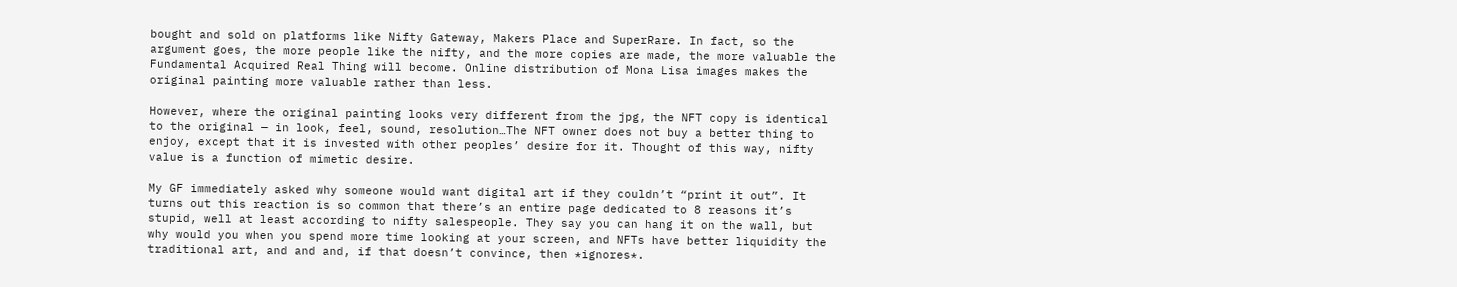bought and sold on platforms like Nifty Gateway, Makers Place and SuperRare. In fact, so the argument goes, the more people like the nifty, and the more copies are made, the more valuable the Fundamental Acquired Real Thing will become. Online distribution of Mona Lisa images makes the original painting more valuable rather than less.

However, where the original painting looks very different from the jpg, the NFT copy is identical to the original — in look, feel, sound, resolution…The NFT owner does not buy a better thing to enjoy, except that it is invested with other peoples’ desire for it. Thought of this way, nifty value is a function of mimetic desire.

My GF immediately asked why someone would want digital art if they couldn’t “print it out”. It turns out this reaction is so common that there’s an entire page dedicated to 8 reasons it’s stupid, well at least according to nifty salespeople. They say you can hang it on the wall, but why would you when you spend more time looking at your screen, and NFTs have better liquidity the traditional art, and and and, if that doesn’t convince, then *ignores*.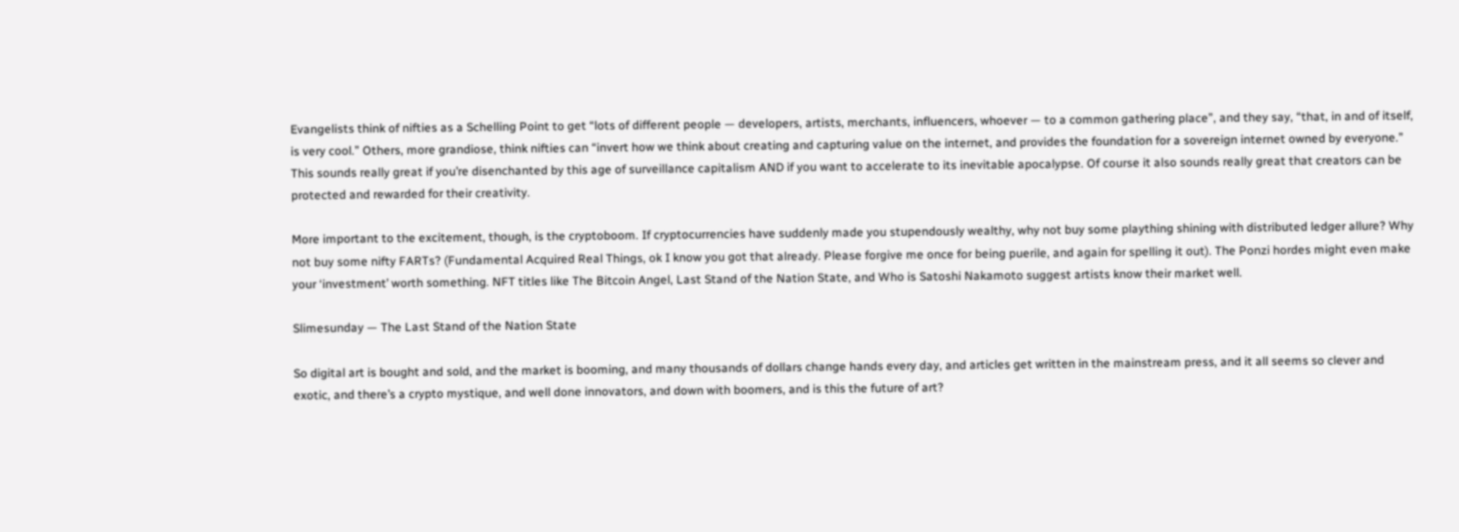Evangelists think of nifties as a Schelling Point to get “lots of different people — developers, artists, merchants, influencers, whoever — to a common gathering place”, and they say, “that, in and of itself, is very cool.” Others, more grandiose, think nifties can “invert how we think about creating and capturing value on the internet, and provides the foundation for a sovereign internet owned by everyone.” This sounds really great if you’re disenchanted by this age of surveillance capitalism AND if you want to accelerate to its inevitable apocalypse. Of course it also sounds really great that creators can be protected and rewarded for their creativity.

More important to the excitement, though, is the cryptoboom. If cryptocurrencies have suddenly made you stupendously wealthy, why not buy some plaything shining with distributed ledger allure? Why not buy some nifty FARTs? (Fundamental Acquired Real Things, ok I know you got that already. Please forgive me once for being puerile, and again for spelling it out). The Ponzi hordes might even make your ‘investment’ worth something. NFT titles like The Bitcoin Angel, Last Stand of the Nation State, and Who is Satoshi Nakamoto suggest artists know their market well.

Slimesunday — The Last Stand of the Nation State

So digital art is bought and sold, and the market is booming, and many thousands of dollars change hands every day, and articles get written in the mainstream press, and it all seems so clever and exotic, and there’s a crypto mystique, and well done innovators, and down with boomers, and is this the future of art?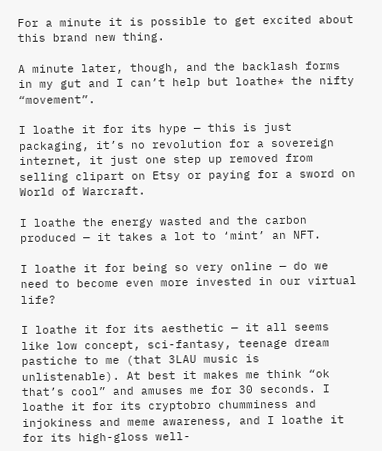For a minute it is possible to get excited about this brand new thing.

A minute later, though, and the backlash forms in my gut and I can’t help but loathe* the nifty “movement”.

I loathe it for its hype — this is just packaging, it’s no revolution for a sovereign internet, it just one step up removed from selling clipart on Etsy or paying for a sword on World of Warcraft.

I loathe the energy wasted and the carbon produced — it takes a lot to ‘mint’ an NFT.

I loathe it for being so very online — do we need to become even more invested in our virtual life?

I loathe it for its aesthetic — it all seems like low concept, sci-fantasy, teenage dream pastiche to me (that 3LAU music is unlistenable). At best it makes me think “ok that’s cool” and amuses me for 30 seconds. I loathe it for its cryptobro chumminess and injokiness and meme awareness, and I loathe it for its high-gloss well-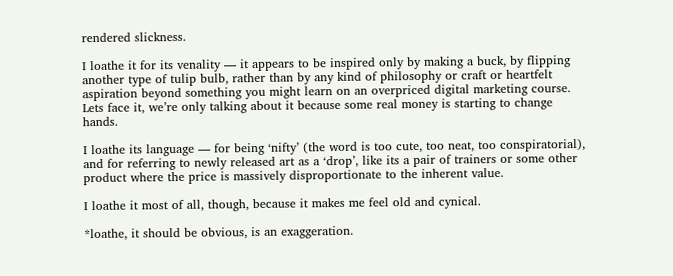rendered slickness.

I loathe it for its venality — it appears to be inspired only by making a buck, by flipping another type of tulip bulb, rather than by any kind of philosophy or craft or heartfelt aspiration beyond something you might learn on an overpriced digital marketing course. Lets face it, we’re only talking about it because some real money is starting to change hands.

I loathe its language — for being ‘nifty’ (the word is too cute, too neat, too conspiratorial), and for referring to newly released art as a ‘drop’, like its a pair of trainers or some other product where the price is massively disproportionate to the inherent value.

I loathe it most of all, though, because it makes me feel old and cynical.

*loathe, it should be obvious, is an exaggeration.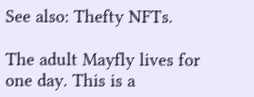See also: Thefty NFTs.

The adult Mayfly lives for one day. This is a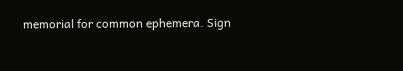memorial for common ephemera. Sign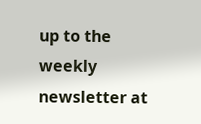up to the weekly newsletter at